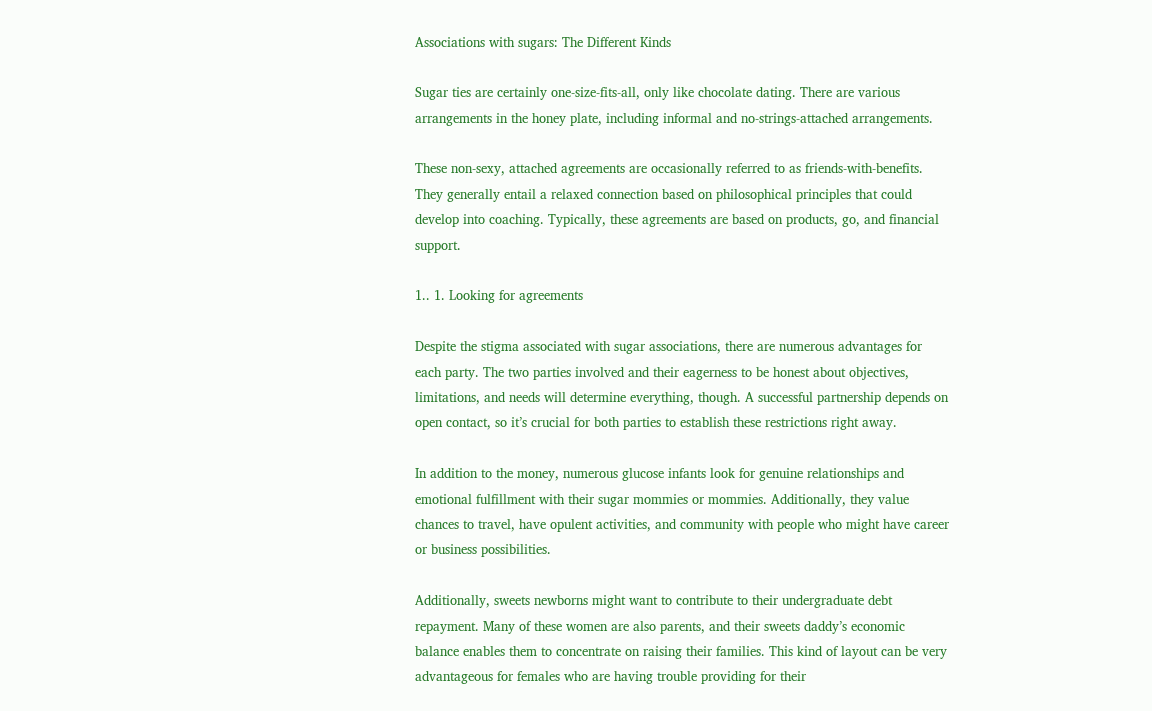Associations with sugars: The Different Kinds

Sugar ties are certainly one-size-fits-all, only like chocolate dating. There are various arrangements in the honey plate, including informal and no-strings-attached arrangements.

These non-sexy, attached agreements are occasionally referred to as friends-with-benefits. They generally entail a relaxed connection based on philosophical principles that could develop into coaching. Typically, these agreements are based on products, go, and financial support.

1.. 1. Looking for agreements

Despite the stigma associated with sugar associations, there are numerous advantages for each party. The two parties involved and their eagerness to be honest about objectives, limitations, and needs will determine everything, though. A successful partnership depends on open contact, so it’s crucial for both parties to establish these restrictions right away.

In addition to the money, numerous glucose infants look for genuine relationships and emotional fulfillment with their sugar mommies or mommies. Additionally, they value chances to travel, have opulent activities, and community with people who might have career or business possibilities.

Additionally, sweets newborns might want to contribute to their undergraduate debt repayment. Many of these women are also parents, and their sweets daddy’s economic balance enables them to concentrate on raising their families. This kind of layout can be very advantageous for females who are having trouble providing for their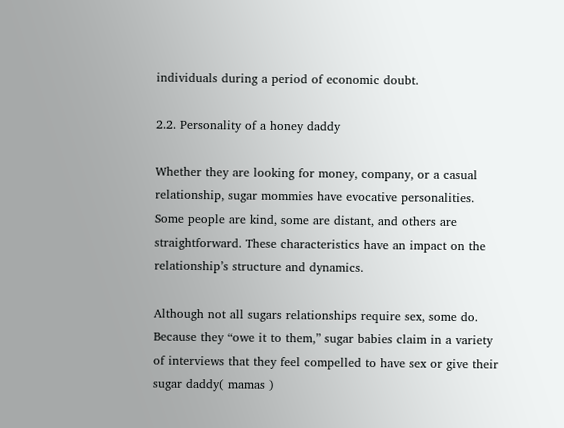individuals during a period of economic doubt.

2.2. Personality of a honey daddy

Whether they are looking for money, company, or a casual relationship, sugar mommies have evocative personalities. Some people are kind, some are distant, and others are straightforward. These characteristics have an impact on the relationship’s structure and dynamics.

Although not all sugars relationships require sex, some do. Because they “owe it to them,” sugar babies claim in a variety of interviews that they feel compelled to have sex or give their sugar daddy( mamas )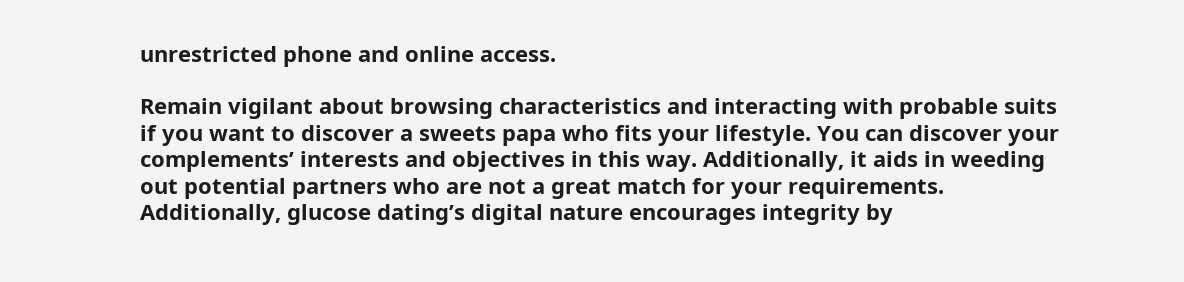unrestricted phone and online access.

Remain vigilant about browsing characteristics and interacting with probable suits if you want to discover a sweets papa who fits your lifestyle. You can discover your complements’ interests and objectives in this way. Additionally, it aids in weeding out potential partners who are not a great match for your requirements. Additionally, glucose dating’s digital nature encourages integrity by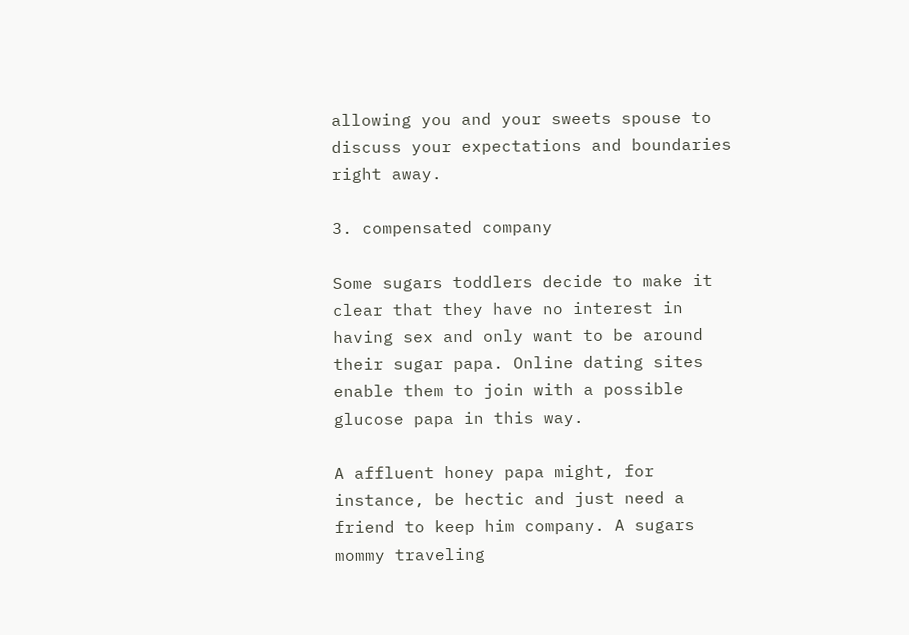allowing you and your sweets spouse to discuss your expectations and boundaries right away.

3. compensated company

Some sugars toddlers decide to make it clear that they have no interest in having sex and only want to be around their sugar papa. Online dating sites enable them to join with a possible glucose papa in this way.

A affluent honey papa might, for instance, be hectic and just need a friend to keep him company. A sugars mommy traveling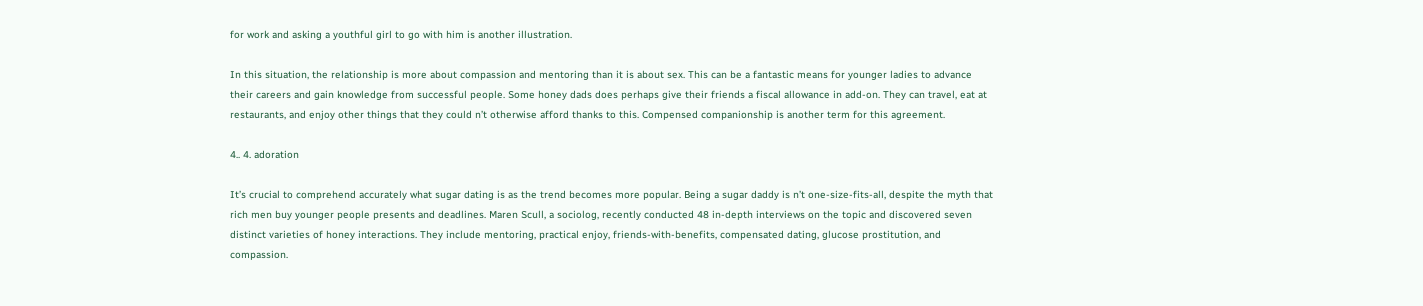for work and asking a youthful girl to go with him is another illustration.

In this situation, the relationship is more about compassion and mentoring than it is about sex. This can be a fantastic means for younger ladies to advance their careers and gain knowledge from successful people. Some honey dads does perhaps give their friends a fiscal allowance in add-on. They can travel, eat at restaurants, and enjoy other things that they could n’t otherwise afford thanks to this. Compensed companionship is another term for this agreement.

4.. 4. adoration

It’s crucial to comprehend accurately what sugar dating is as the trend becomes more popular. Being a sugar daddy is n’t one-size-fits-all, despite the myth that rich men buy younger people presents and deadlines. Maren Scull, a sociolog, recently conducted 48 in-depth interviews on the topic and discovered seven distinct varieties of honey interactions. They include mentoring, practical enjoy, friends-with-benefits, compensated dating, glucose prostitution, and compassion.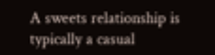A sweets relationship is typically a casual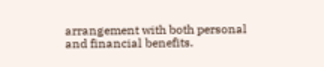arrangement with both personal and financial benefits.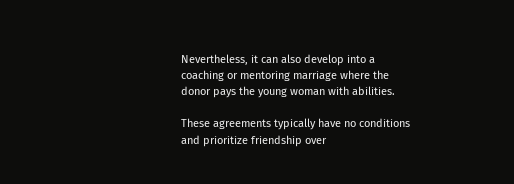Nevertheless, it can also develop into a coaching or mentoring marriage where the donor pays the young woman with abilities.

These agreements typically have no conditions and prioritize friendship over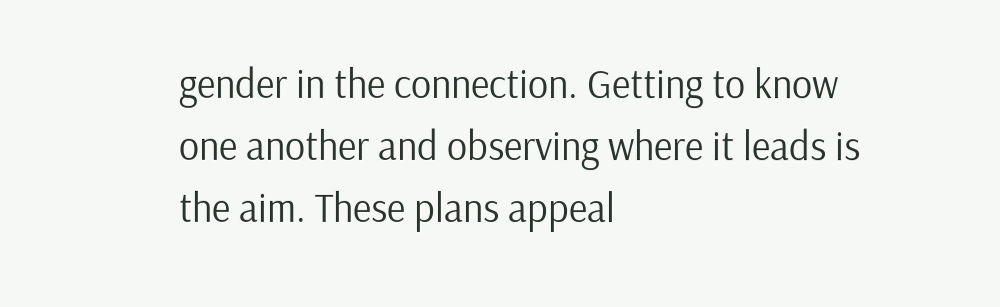gender in the connection. Getting to know one another and observing where it leads is the aim. These plans appeal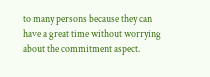to many persons because they can have a great time without worrying about the commitment aspect.